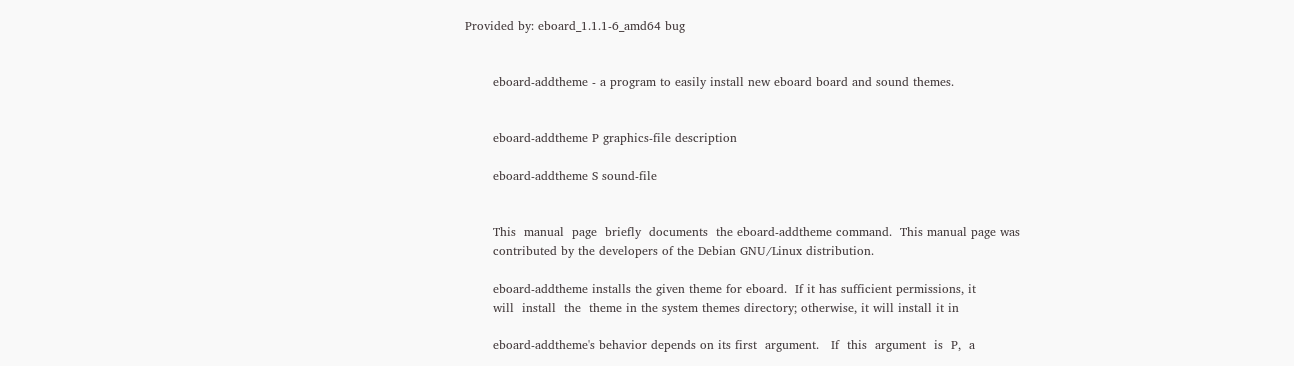Provided by: eboard_1.1.1-6_amd64 bug


       eboard-addtheme - a program to easily install new eboard board and sound themes.


       eboard-addtheme P graphics-file description

       eboard-addtheme S sound-file


       This  manual  page  briefly  documents  the eboard-addtheme command.  This manual page was
       contributed by the developers of the Debian GNU/Linux distribution.

       eboard-addtheme installs the given theme for eboard.  If it has sufficient permissions, it
       will  install  the  theme in the system themes directory; otherwise, it will install it in

       eboard-addtheme's behavior depends on its first  argument.   If  this  argument  is  P,  a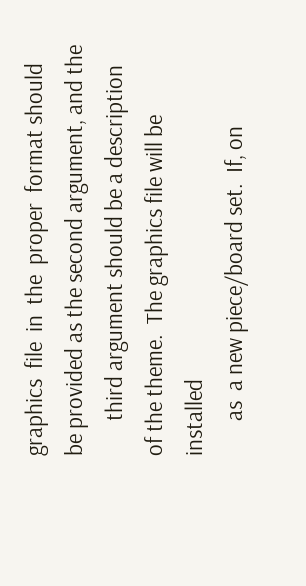graphics  file  in  the  proper  format should be provided as the second argument, and the
       third argument should be a description of the theme.  The graphics file will be  installed
       as  a new piece/board set.  If, on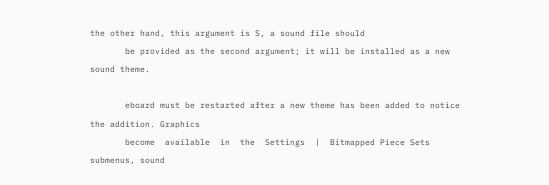the other hand, this argument is S, a sound file should
       be provided as the second argument; it will be installed as a new sound theme.

       eboard must be restarted after a new theme has been added to notice the addition. Graphics
       become  available  in  the  Settings  |  Bitmapped Piece Sets submenus, sound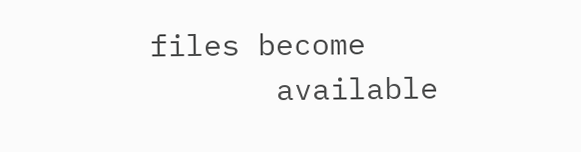files become
       available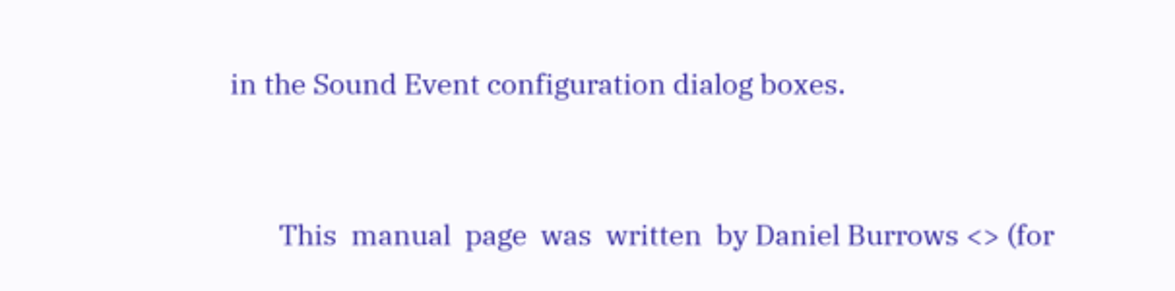in the Sound Event configuration dialog boxes.


       This  manual  page  was  written  by Daniel Burrows <> (for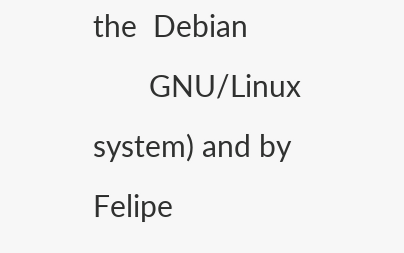the  Debian
       GNU/Linux system) and by Felipe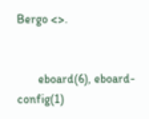Bergo <>.


       eboard(6), eboard-config(1)